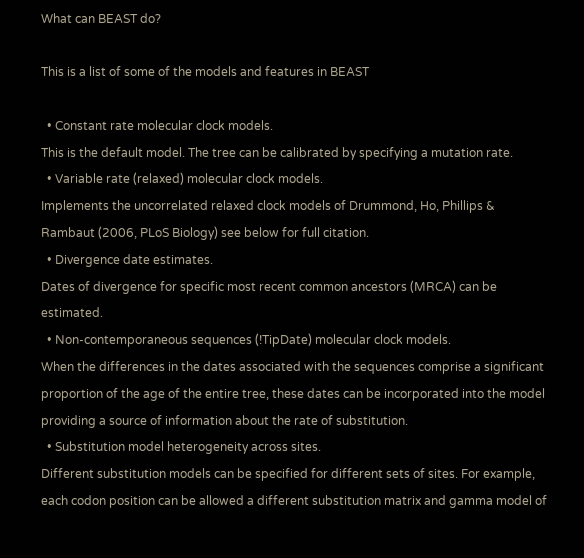What can BEAST do?

This is a list of some of the models and features in BEAST

  • Constant rate molecular clock models.
This is the default model. The tree can be calibrated by specifying a mutation rate.
  • Variable rate (relaxed) molecular clock models.
Implements the uncorrelated relaxed clock models of Drummond, Ho, Phillips & Rambaut (2006, PLoS Biology) see below for full citation.
  • Divergence date estimates.
Dates of divergence for specific most recent common ancestors (MRCA) can be estimated.
  • Non-contemporaneous sequences (!TipDate) molecular clock models.
When the differences in the dates associated with the sequences comprise a significant proportion of the age of the entire tree, these dates can be incorporated into the model providing a source of information about the rate of substitution.
  • Substitution model heterogeneity across sites.
Different substitution models can be specified for different sets of sites. For example, each codon position can be allowed a different substitution matrix and gamma model of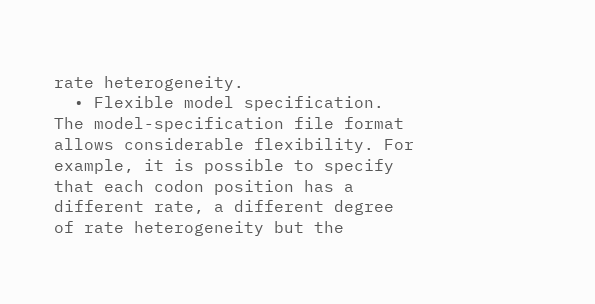rate heterogeneity.
  • Flexible model specification.
The model-specification file format allows considerable flexibility. For example, it is possible to specify that each codon position has a different rate, a different degree of rate heterogeneity but the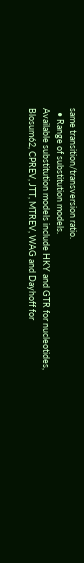same transition/transversion ratio.
  • Range of substitution models.
Available substitution models include HKY and GTR for nucleotides, Blosum62, CPREV, JTT, MTREV, WAG and Dayhoff for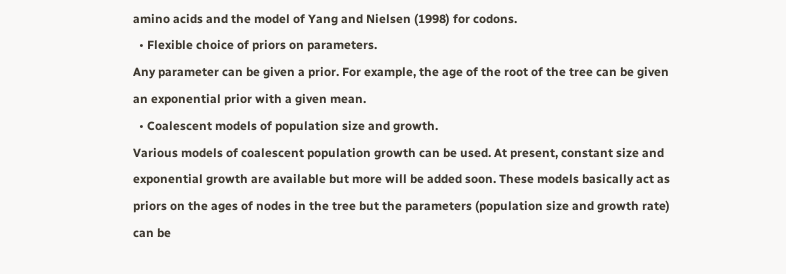amino acids and the model of Yang and Nielsen (1998) for codons.
  • Flexible choice of priors on parameters.
Any parameter can be given a prior. For example, the age of the root of the tree can be given an exponential prior with a given mean.
  • Coalescent models of population size and growth.
Various models of coalescent population growth can be used. At present, constant size and exponential growth are available but more will be added soon. These models basically act as priors on the ages of nodes in the tree but the parameters (population size and growth rate) can be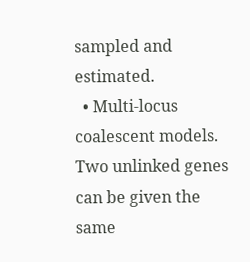sampled and estimated.
  • Multi-locus coalescent models.
Two unlinked genes can be given the same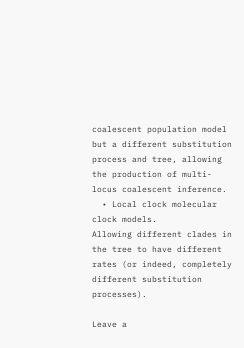coalescent population model but a different substitution process and tree, allowing the production of multi-locus coalescent inference.
  • Local clock molecular clock models.
Allowing different clades in the tree to have different rates (or indeed, completely different substitution processes).

Leave a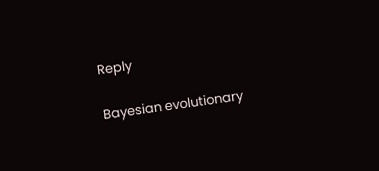Reply

Bayesian evolutionary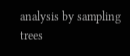analysis by sampling trees